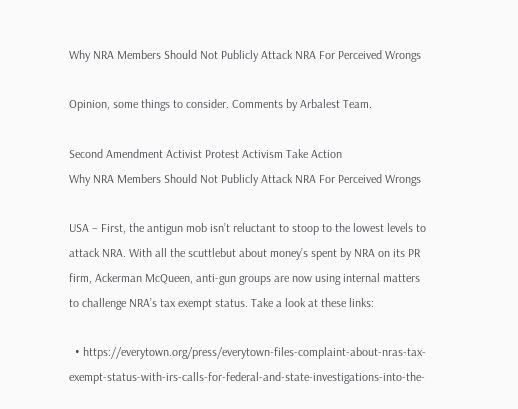Why NRA Members Should Not Publicly Attack NRA For Perceived Wrongs

Opinion, some things to consider. Comments by Arbalest Team.

Second Amendment Activist Protest Activism Take Action
Why NRA Members Should Not Publicly Attack NRA For Perceived Wrongs

USA – First, the antigun mob isn’t reluctant to stoop to the lowest levels to attack NRA. With all the scuttlebut about money’s spent by NRA on its PR firm, Ackerman McQueen, anti-gun groups are now using internal matters to challenge NRA’s tax exempt status. Take a look at these links:

  • https://everytown.org/press/everytown-files-complaint-about-nras-tax-exempt-status-with-irs-calls-for-federal-and-state-investigations-into-the-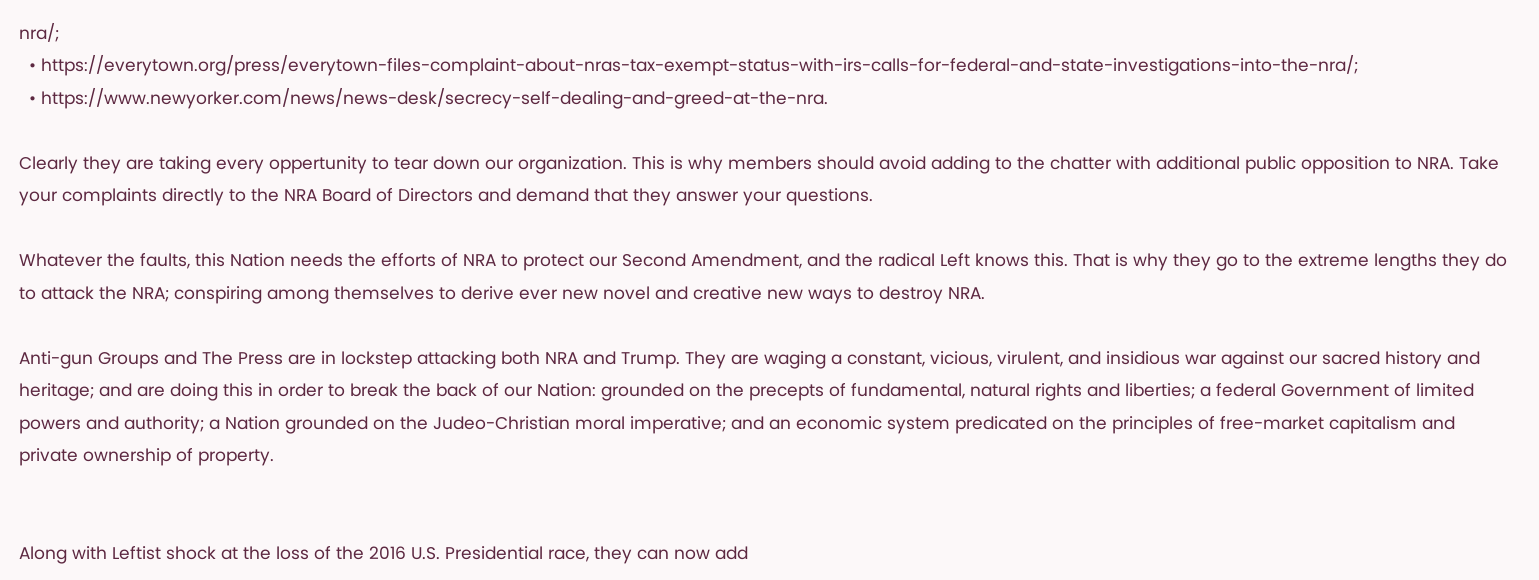nra/;
  • https://everytown.org/press/everytown-files-complaint-about-nras-tax-exempt-status-with-irs-calls-for-federal-and-state-investigations-into-the-nra/;
  • https://www.newyorker.com/news/news-desk/secrecy-self-dealing-and-greed-at-the-nra.

Clearly they are taking every oppertunity to tear down our organization. This is why members should avoid adding to the chatter with additional public opposition to NRA. Take your complaints directly to the NRA Board of Directors and demand that they answer your questions.

Whatever the faults, this Nation needs the efforts of NRA to protect our Second Amendment, and the radical Left knows this. That is why they go to the extreme lengths they do to attack the NRA; conspiring among themselves to derive ever new novel and creative new ways to destroy NRA.

Anti-gun Groups and The Press are in lockstep attacking both NRA and Trump. They are waging a constant, vicious, virulent, and insidious war against our sacred history and heritage; and are doing this in order to break the back of our Nation: grounded on the precepts of fundamental, natural rights and liberties; a federal Government of limited powers and authority; a Nation grounded on the Judeo-Christian moral imperative; and an economic system predicated on the principles of free-market capitalism and private ownership of property.


Along with Leftist shock at the loss of the 2016 U.S. Presidential race, they can now add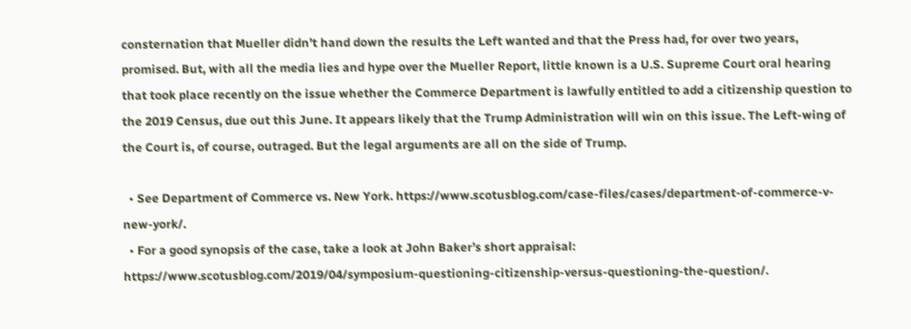consternation that Mueller didn’t hand down the results the Left wanted and that the Press had, for over two years, promised. But, with all the media lies and hype over the Mueller Report, little known is a U.S. Supreme Court oral hearing that took place recently on the issue whether the Commerce Department is lawfully entitled to add a citizenship question to the 2019 Census, due out this June. It appears likely that the Trump Administration will win on this issue. The Left-wing of the Court is, of course, outraged. But the legal arguments are all on the side of Trump.

  • See Department of Commerce vs. New York. https://www.scotusblog.com/case-files/cases/department-of-commerce-v-new-york/.
  • For a good synopsis of the case, take a look at John Baker’s short appraisal: https://www.scotusblog.com/2019/04/symposium-questioning-citizenship-versus-questioning-the-question/.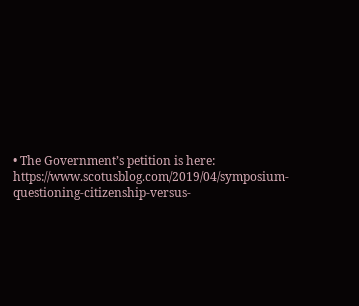• The Government’s petition is here: https://www.scotusblog.com/2019/04/symposium-questioning-citizenship-versus-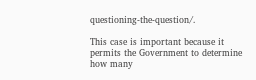questioning-the-question/.

This case is important because it permits the Government to determine how many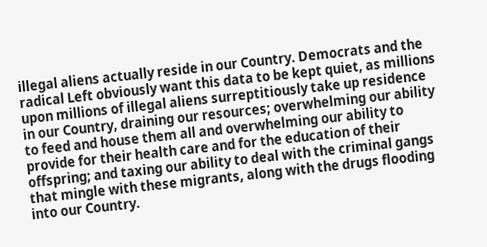illegal aliens actually reside in our Country. Democrats and the radical Left obviously want this data to be kept quiet, as millions upon millions of illegal aliens surreptitiously take up residence in our Country, draining our resources; overwhelming our ability to feed and house them all and overwhelming our ability to provide for their health care and for the education of their offspring; and taxing our ability to deal with the criminal gangs that mingle with these migrants, along with the drugs flooding into our Country.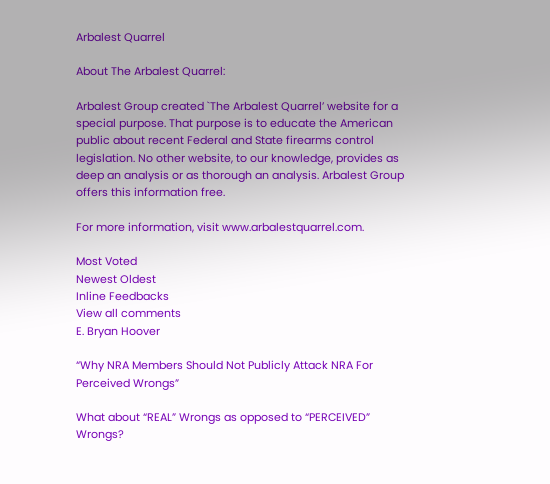Arbalest Quarrel

About The Arbalest Quarrel:

Arbalest Group created `The Arbalest Quarrel’ website for a special purpose. That purpose is to educate the American public about recent Federal and State firearms control legislation. No other website, to our knowledge, provides as deep an analysis or as thorough an analysis. Arbalest Group offers this information free.

For more information, visit www.arbalestquarrel.com.

Most Voted
Newest Oldest
Inline Feedbacks
View all comments
E. Bryan Hoover

“Why NRA Members Should Not Publicly Attack NRA For Perceived Wrongs”

What about “REAL” Wrongs as opposed to “PERCEIVED” Wrongs?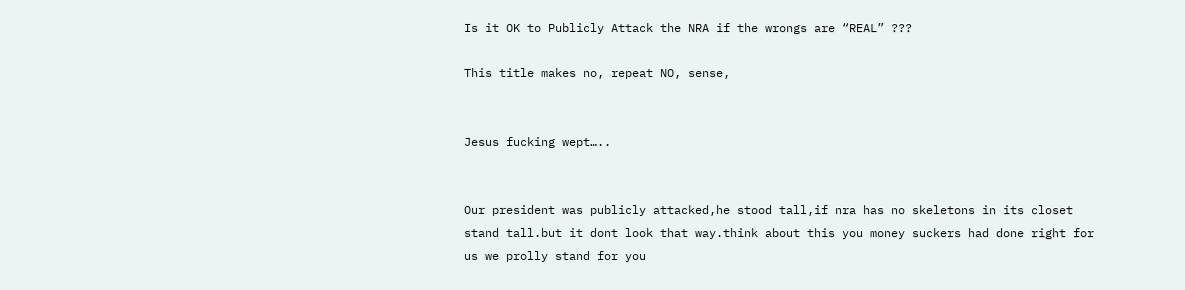Is it OK to Publicly Attack the NRA if the wrongs are “REAL” ???

This title makes no, repeat NO, sense,


Jesus fucking wept…..


Our president was publicly attacked,he stood tall,if nra has no skeletons in its closet stand tall.but it dont look that way.think about this you money suckers had done right for us we prolly stand for you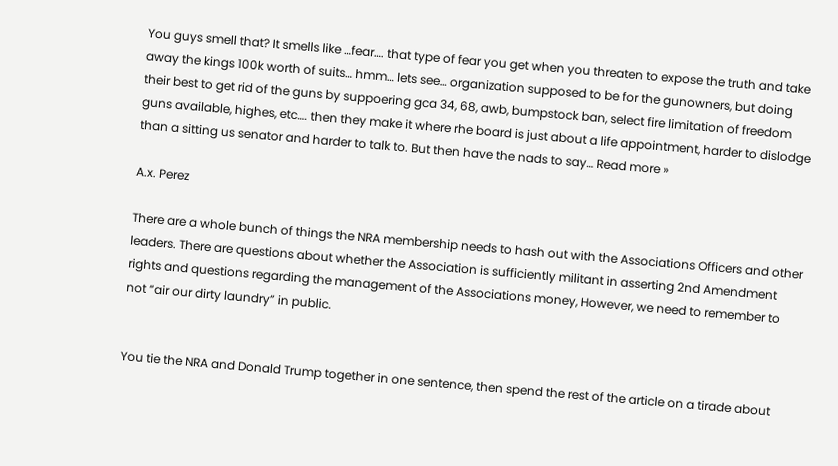You guys smell that? It smells like …fear…. that type of fear you get when you threaten to expose the truth and take away the kings 100k worth of suits… hmm… lets see… organization supposed to be for the gunowners, but doing their best to get rid of the guns by suppoering gca 34, 68, awb, bumpstock ban, select fire limitation of freedom guns available, highes, etc…. then they make it where rhe board is just about a life appointment, harder to dislodge than a sitting us senator and harder to talk to. But then have the nads to say… Read more »

A.x. Perez

There are a whole bunch of things the NRA membership needs to hash out with the Associations Officers and other leaders. There are questions about whether the Association is sufficiently militant in asserting 2nd Amendment rights and questions regarding the management of the Associations money, However, we need to remember to not “air our dirty laundry” in public.


You tie the NRA and Donald Trump together in one sentence, then spend the rest of the article on a tirade about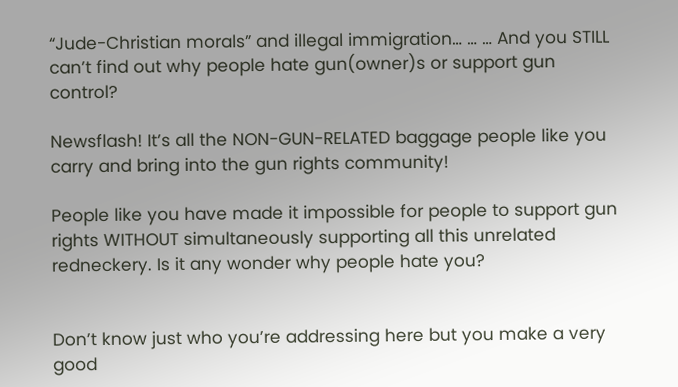“Jude-Christian morals” and illegal immigration… … … And you STILL can’t find out why people hate gun(owner)s or support gun control?

Newsflash! It’s all the NON-GUN-RELATED baggage people like you carry and bring into the gun rights community!

People like you have made it impossible for people to support gun rights WITHOUT simultaneously supporting all this unrelated redneckery. Is it any wonder why people hate you?


Don’t know just who you’re addressing here but you make a very good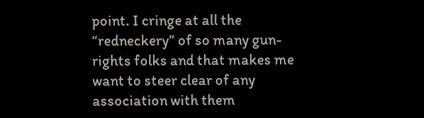point. I cringe at all the “redneckery” of so many gun-rights folks and that makes me want to steer clear of any association with them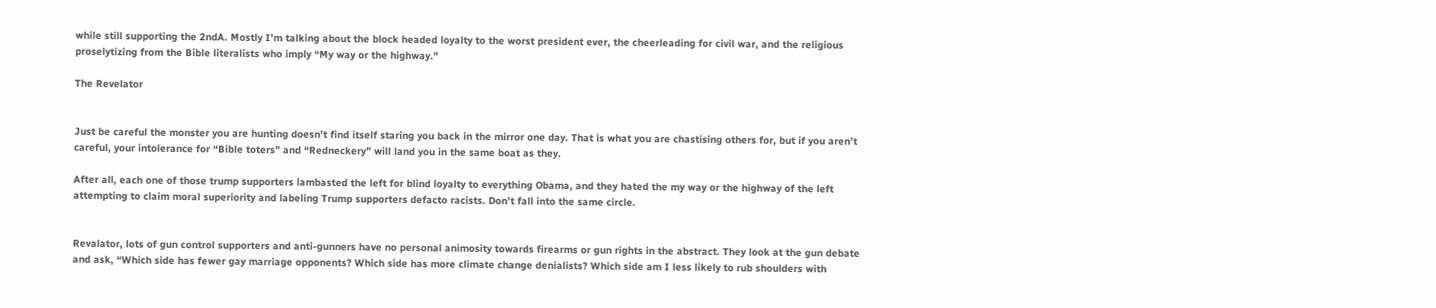while still supporting the 2ndA. Mostly I’m talking about the block headed loyalty to the worst president ever, the cheerleading for civil war, and the religious proselytizing from the Bible literalists who imply “My way or the highway.”

The Revelator


Just be careful the monster you are hunting doesn’t find itself staring you back in the mirror one day. That is what you are chastising others for, but if you aren’t careful, your intolerance for “Bible toters” and “Redneckery” will land you in the same boat as they.

After all, each one of those trump supporters lambasted the left for blind loyalty to everything Obama, and they hated the my way or the highway of the left attempting to claim moral superiority and labeling Trump supporters defacto racists. Don’t fall into the same circle.


Revalator, lots of gun control supporters and anti-gunners have no personal animosity towards firearms or gun rights in the abstract. They look at the gun debate and ask, “Which side has fewer gay marriage opponents? Which side has more climate change denialists? Which side am I less likely to rub shoulders with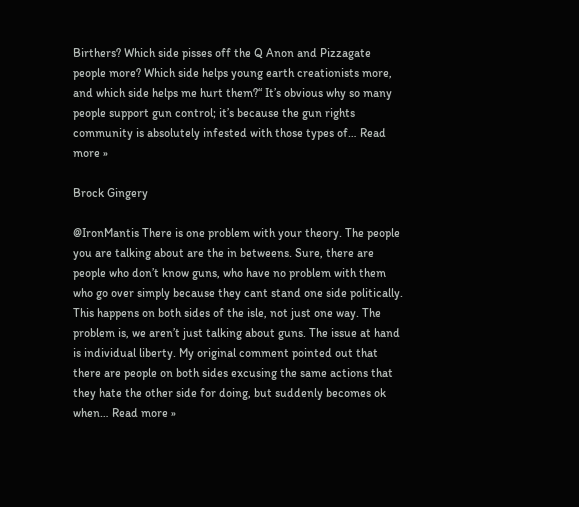Birthers? Which side pisses off the Q Anon and Pizzagate people more? Which side helps young earth creationists more, and which side helps me hurt them?“ It’s obvious why so many people support gun control; it’s because the gun rights community is absolutely infested with those types of… Read more »

Brock Gingery

@IronMantis There is one problem with your theory. The people you are talking about are the in betweens. Sure, there are people who don’t know guns, who have no problem with them who go over simply because they cant stand one side politically. This happens on both sides of the isle, not just one way. The problem is, we aren’t just talking about guns. The issue at hand is individual liberty. My original comment pointed out that there are people on both sides excusing the same actions that they hate the other side for doing, but suddenly becomes ok when… Read more »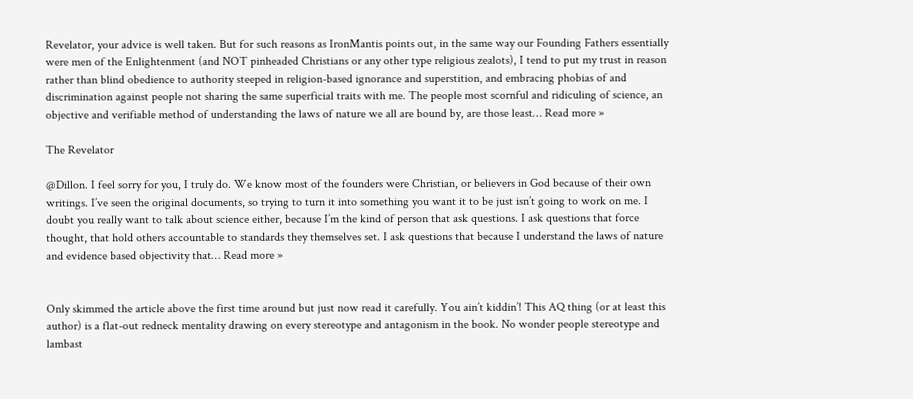Revelator, your advice is well taken. But for such reasons as IronMantis points out, in the same way our Founding Fathers essentially were men of the Enlightenment (and NOT pinheaded Christians or any other type religious zealots), I tend to put my trust in reason rather than blind obedience to authority steeped in religion-based ignorance and superstition, and embracing phobias of and discrimination against people not sharing the same superficial traits with me. The people most scornful and ridiculing of science, an objective and verifiable method of understanding the laws of nature we all are bound by, are those least… Read more »

The Revelator

@Dillon. I feel sorry for you, I truly do. We know most of the founders were Christian, or believers in God because of their own writings. I’ve seen the original documents, so trying to turn it into something you want it to be just isn’t going to work on me. I doubt you really want to talk about science either, because I’m the kind of person that ask questions. I ask questions that force thought, that hold others accountable to standards they themselves set. I ask questions that because I understand the laws of nature and evidence based objectivity that… Read more »


Only skimmed the article above the first time around but just now read it carefully. You ain’t kiddin’! This AQ thing (or at least this author) is a flat-out redneck mentality drawing on every stereotype and antagonism in the book. No wonder people stereotype and lambast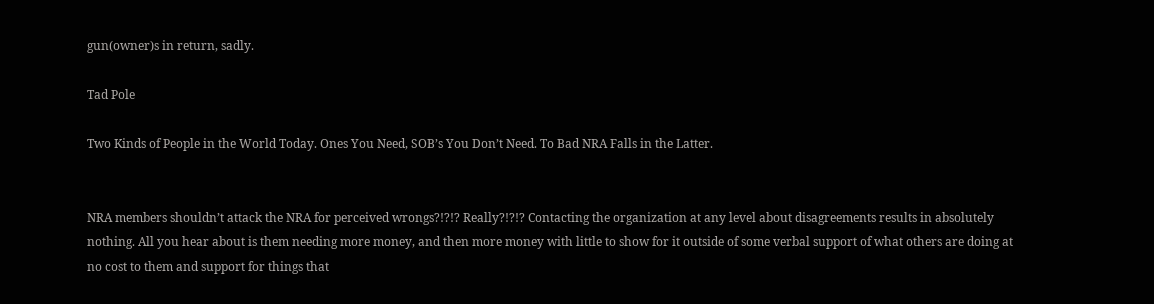gun(owner)s in return, sadly.

Tad Pole

Two Kinds of People in the World Today. Ones You Need, SOB’s You Don’t Need. To Bad NRA Falls in the Latter.


NRA members shouldn’t attack the NRA for perceived wrongs?!?!? Really?!?!? Contacting the organization at any level about disagreements results in absolutely nothing. All you hear about is them needing more money, and then more money with little to show for it outside of some verbal support of what others are doing at no cost to them and support for things that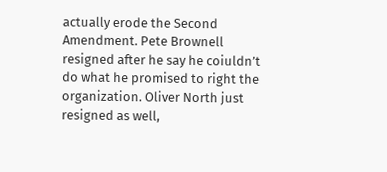actually erode the Second Amendment. Pete Brownell resigned after he say he coiuldn’t do what he promised to right the organization. Oliver North just resigned as well,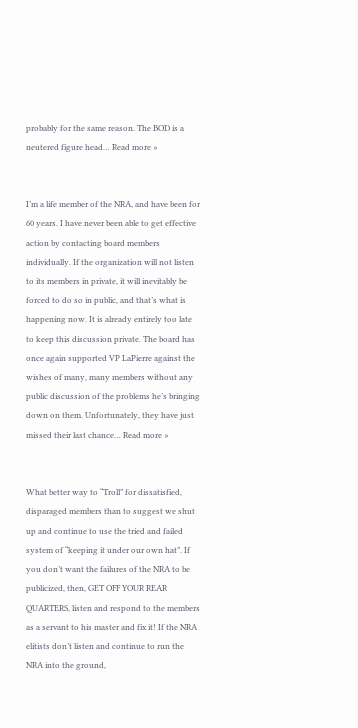probably for the same reason. The BOD is a neutered figure head… Read more »


I’m a life member of the NRA, and have been for 60 years. I have never been able to get effective action by contacting board members individually. If the organization will not listen to its members in private, it will inevitably be forced to do so in public, and that’s what is happening now. It is already entirely too late to keep this discussion private. The board has once again supported VP LaPierre against the wishes of many, many members without any public discussion of the problems he’s bringing down on them. Unfortunately, they have just missed their last chance… Read more »


What better way to “Troll” for dissatisfied, disparaged members than to suggest we shut up and continue to use the tried and failed system of “keeping it under our own hat”. If you don’t want the failures of the NRA to be publicized, then, GET OFF YOUR REAR QUARTERS, listen and respond to the members as a servant to his master and fix it! If the NRA elitists don’t listen and continue to run the NRA into the ground,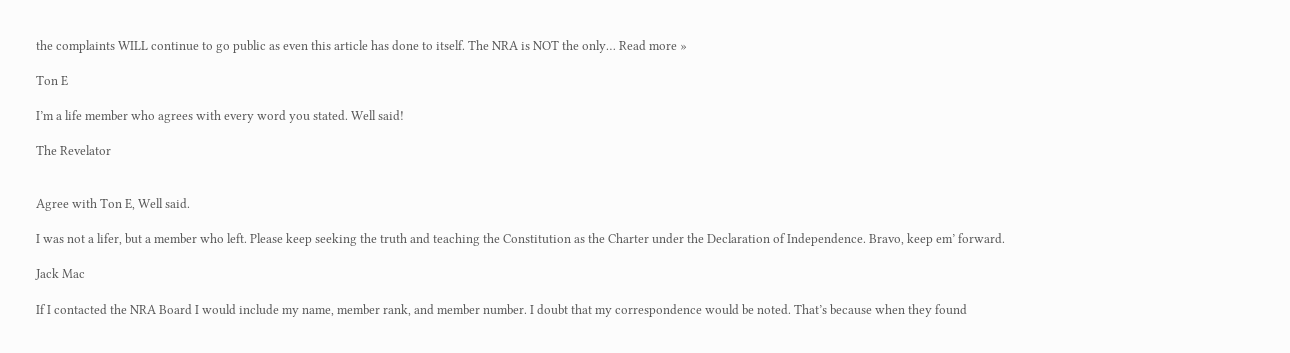the complaints WILL continue to go public as even this article has done to itself. The NRA is NOT the only… Read more »

Ton E

I’m a life member who agrees with every word you stated. Well said!

The Revelator


Agree with Ton E, Well said.

I was not a lifer, but a member who left. Please keep seeking the truth and teaching the Constitution as the Charter under the Declaration of Independence. Bravo, keep em’ forward.

Jack Mac

If I contacted the NRA Board I would include my name, member rank, and member number. I doubt that my correspondence would be noted. That’s because when they found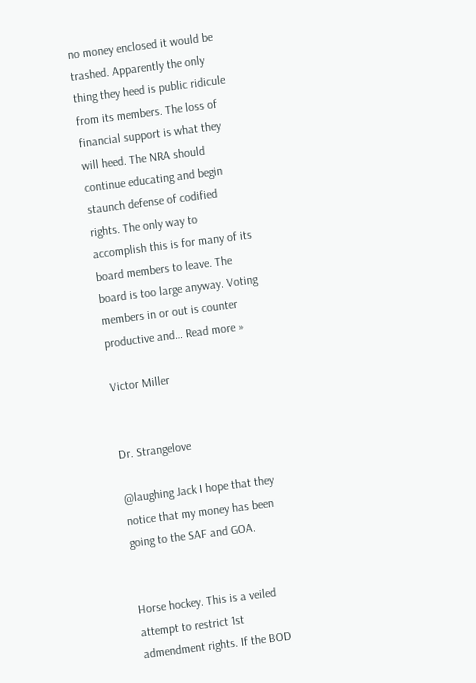no money enclosed it would be trashed. Apparently the only thing they heed is public ridicule from its members. The loss of financial support is what they will heed. The NRA should continue educating and begin staunch defense of codified rights. The only way to accomplish this is for many of its board members to leave. The board is too large anyway. Voting members in or out is counter productive and… Read more »

Victor Miller


Dr. Strangelove

@laughing Jack I hope that they notice that my money has been going to the SAF and GOA.


Horse hockey. This is a veiled attempt to restrict 1st admendment rights. If the BOD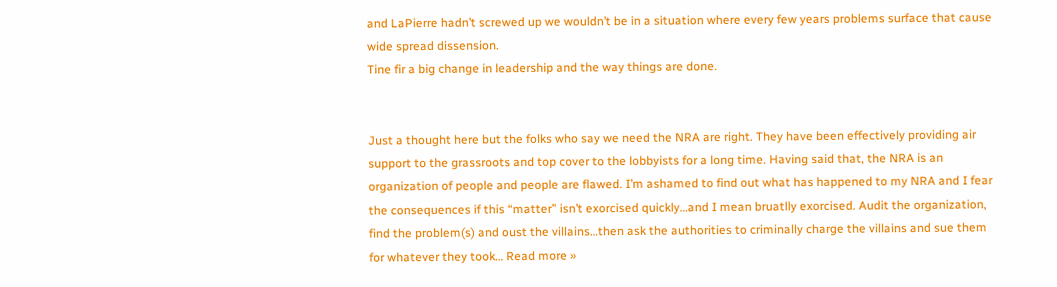and LaPierre hadn’t screwed up we wouldn’t be in a situation where every few years problems surface that cause wide spread dissension.
Tine fir a big change in leadership and the way things are done.


Just a thought here but the folks who say we need the NRA are right. They have been effectively providing air support to the grassroots and top cover to the lobbyists for a long time. Having said that, the NRA is an organization of people and people are flawed. I’m ashamed to find out what has happened to my NRA and I fear the consequences if this “matter” isn’t exorcised quickly…and I mean bruatlly exorcised. Audit the organization, find the problem(s) and oust the villains…then ask the authorities to criminally charge the villains and sue them for whatever they took… Read more »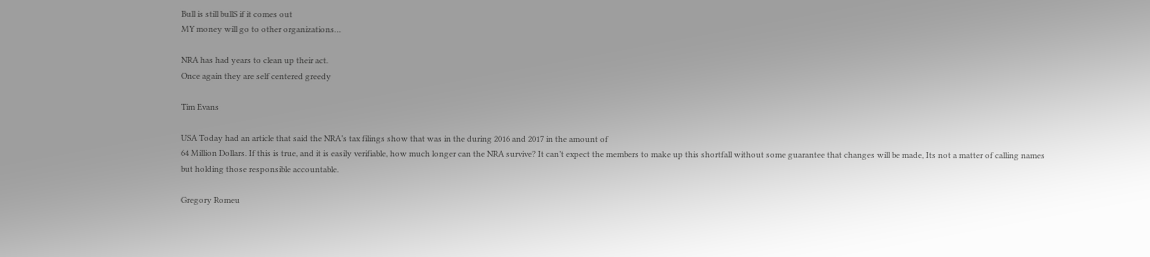Bull is still bullS if it comes out
MY money will go to other organizations…

NRA has had years to clean up their act.
Once again they are self centered greedy

Tim Evans

USA Today had an article that said the NRA’s tax filings show that was in the during 2016 and 2017 in the amount of
64 Million Dollars. If this is true, and it is easily verifiable, how much longer can the NRA survive? It can’t expect the members to make up this shortfall without some guarantee that changes will be made, Its not a matter of calling names
but holding those responsible accountable.

Gregory Romeu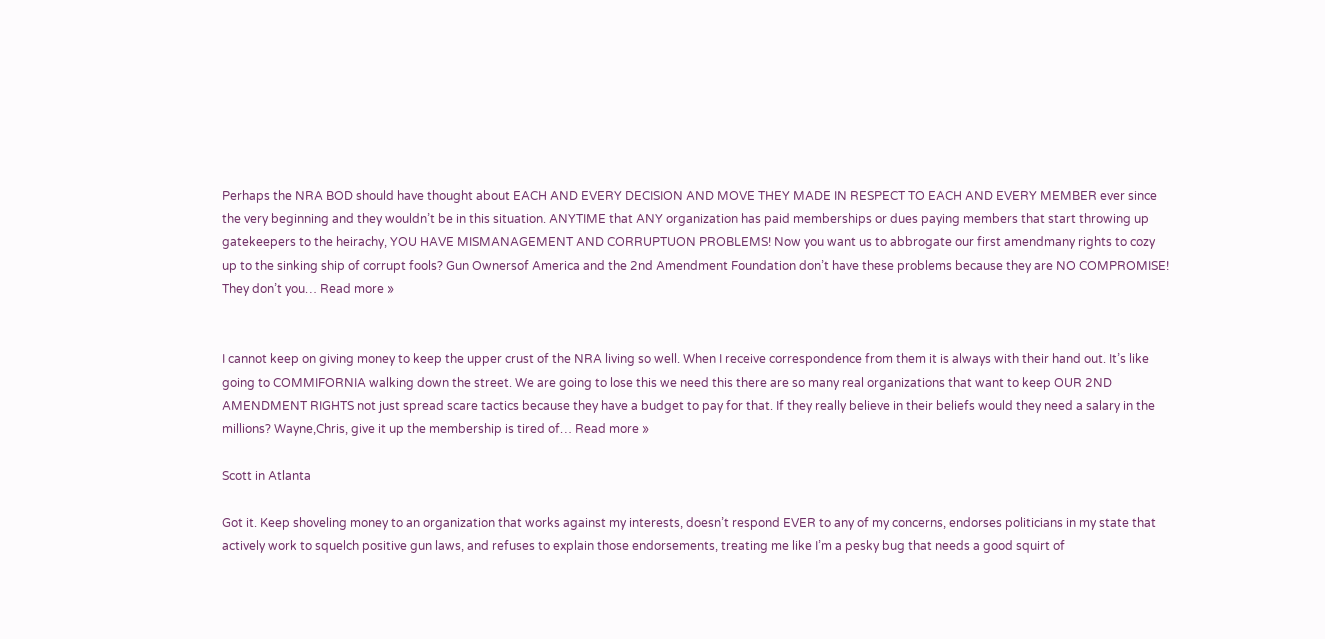Perhaps the NRA BOD should have thought about EACH AND EVERY DECISION AND MOVE THEY MADE IN RESPECT TO EACH AND EVERY MEMBER ever since the very beginning and they wouldn’t be in this situation. ANYTIME that ANY organization has paid memberships or dues paying members that start throwing up gatekeepers to the heirachy, YOU HAVE MISMANAGEMENT AND CORRUPTUON PROBLEMS! Now you want us to abbrogate our first amendmany rights to cozy up to the sinking ship of corrupt fools? Gun Ownersof America and the 2nd Amendment Foundation don’t have these problems because they are NO COMPROMISE! They don’t you… Read more »


I cannot keep on giving money to keep the upper crust of the NRA living so well. When I receive correspondence from them it is always with their hand out. It’s like going to COMMIFORNIA walking down the street. We are going to lose this we need this there are so many real organizations that want to keep OUR 2ND AMENDMENT RIGHTS not just spread scare tactics because they have a budget to pay for that. If they really believe in their beliefs would they need a salary in the millions? Wayne,Chris, give it up the membership is tired of… Read more »

Scott in Atlanta

Got it. Keep shoveling money to an organization that works against my interests, doesn’t respond EVER to any of my concerns, endorses politicians in my state that actively work to squelch positive gun laws, and refuses to explain those endorsements, treating me like I’m a pesky bug that needs a good squirt of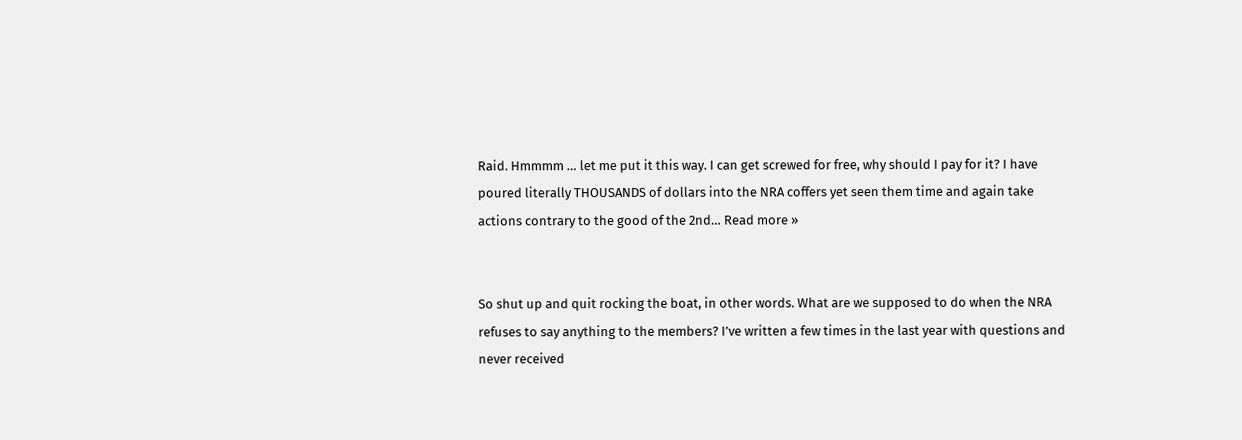Raid. Hmmmm … let me put it this way. I can get screwed for free, why should I pay for it? I have poured literally THOUSANDS of dollars into the NRA coffers yet seen them time and again take actions contrary to the good of the 2nd… Read more »


So shut up and quit rocking the boat, in other words. What are we supposed to do when the NRA refuses to say anything to the members? I’ve written a few times in the last year with questions and never received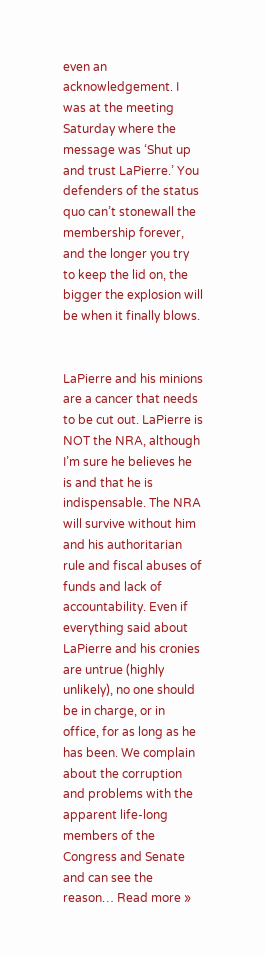even an acknowledgement. I was at the meeting Saturday where the message was ‘Shut up and trust LaPierre.’ You defenders of the status quo can’t stonewall the membership forever, and the longer you try to keep the lid on, the bigger the explosion will be when it finally blows.


LaPierre and his minions are a cancer that needs to be cut out. LaPierre is NOT the NRA, although I’m sure he believes he is and that he is indispensable. The NRA will survive without him and his authoritarian rule and fiscal abuses of funds and lack of accountability. Even if everything said about LaPierre and his cronies are untrue (highly unlikely), no one should be in charge, or in office, for as long as he has been. We complain about the corruption and problems with the apparent life-long members of the Congress and Senate and can see the reason… Read more »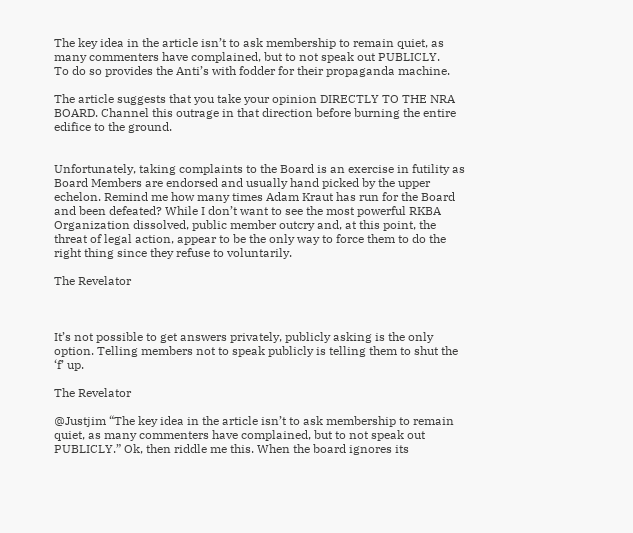The key idea in the article isn’t to ask membership to remain quiet, as many commenters have complained, but to not speak out PUBLICLY.
To do so provides the Anti’s with fodder for their propaganda machine.

The article suggests that you take your opinion DIRECTLY TO THE NRA BOARD. Channel this outrage in that direction before burning the entire edifice to the ground.


Unfortunately, taking complaints to the Board is an exercise in futility as Board Members are endorsed and usually hand picked by the upper echelon. Remind me how many times Adam Kraut has run for the Board and been defeated? While I don’t want to see the most powerful RKBA Organization dissolved, public member outcry and, at this point, the threat of legal action, appear to be the only way to force them to do the right thing since they refuse to voluntarily.

The Revelator



It’s not possible to get answers privately, publicly asking is the only option. Telling members not to speak publicly is telling them to shut the ‘f’ up.

The Revelator

@Justjim “The key idea in the article isn’t to ask membership to remain quiet, as many commenters have complained, but to not speak out PUBLICLY.” Ok, then riddle me this. When the board ignores its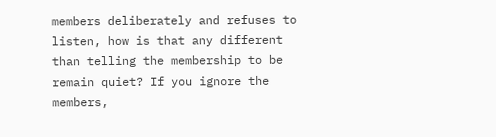members deliberately and refuses to listen, how is that any different than telling the membership to be remain quiet? If you ignore the members,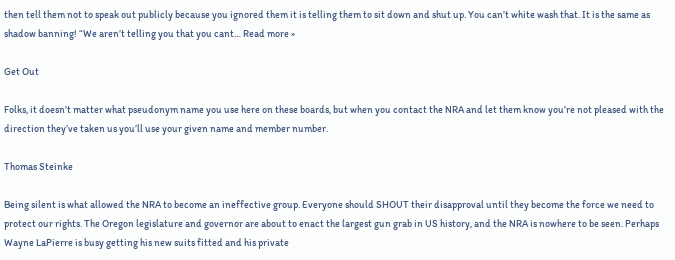then tell them not to speak out publicly because you ignored them it is telling them to sit down and shut up. You can’t white wash that. It is the same as shadow banning! “We aren’t telling you that you cant… Read more »

Get Out

Folks, it doesn’t matter what pseudonym name you use here on these boards, but when you contact the NRA and let them know you’re not pleased with the direction they’ve taken us you’ll use your given name and member number.

Thomas Steinke

Being silent is what allowed the NRA to become an ineffective group. Everyone should SHOUT their disapproval until they become the force we need to protect our rights. The Oregon legislature and governor are about to enact the largest gun grab in US history, and the NRA is nowhere to be seen. Perhaps Wayne LaPierre is busy getting his new suits fitted and his private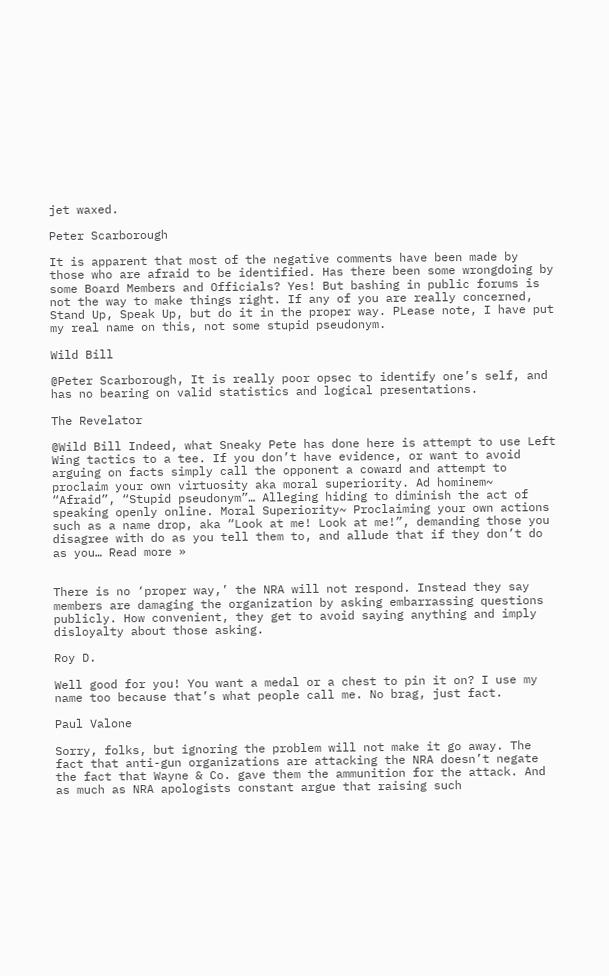jet waxed.

Peter Scarborough

It is apparent that most of the negative comments have been made by those who are afraid to be identified. Has there been some wrongdoing by some Board Members and Officials? Yes! But bashing in public forums is not the way to make things right. If any of you are really concerned, Stand Up, Speak Up, but do it in the proper way. PLease note, I have put my real name on this, not some stupid pseudonym.

Wild Bill

@Peter Scarborough, It is really poor opsec to identify one’s self, and has no bearing on valid statistics and logical presentations.

The Revelator

@Wild Bill Indeed, what Sneaky Pete has done here is attempt to use Left Wing tactics to a tee. If you don’t have evidence, or want to avoid arguing on facts simply call the opponent a coward and attempt to proclaim your own virtuosity aka moral superiority. Ad hominem~ “Afraid”, “Stupid pseudonym”… Alleging hiding to diminish the act of speaking openly online. Moral Superiority~ Proclaiming your own actions such as a name drop, aka “Look at me! Look at me!”, demanding those you disagree with do as you tell them to, and allude that if they don’t do as you… Read more »


There is no ‘proper way,’ the NRA will not respond. Instead they say members are damaging the organization by asking embarrassing questions publicly. How convenient, they get to avoid saying anything and imply disloyalty about those asking.

Roy D.

Well good for you! You want a medal or a chest to pin it on? I use my name too because that’s what people call me. No brag, just fact.

Paul Valone

Sorry, folks, but ignoring the problem will not make it go away. The fact that anti-gun organizations are attacking the NRA doesn’t negate the fact that Wayne & Co. gave them the ammunition for the attack. And as much as NRA apologists constant argue that raising such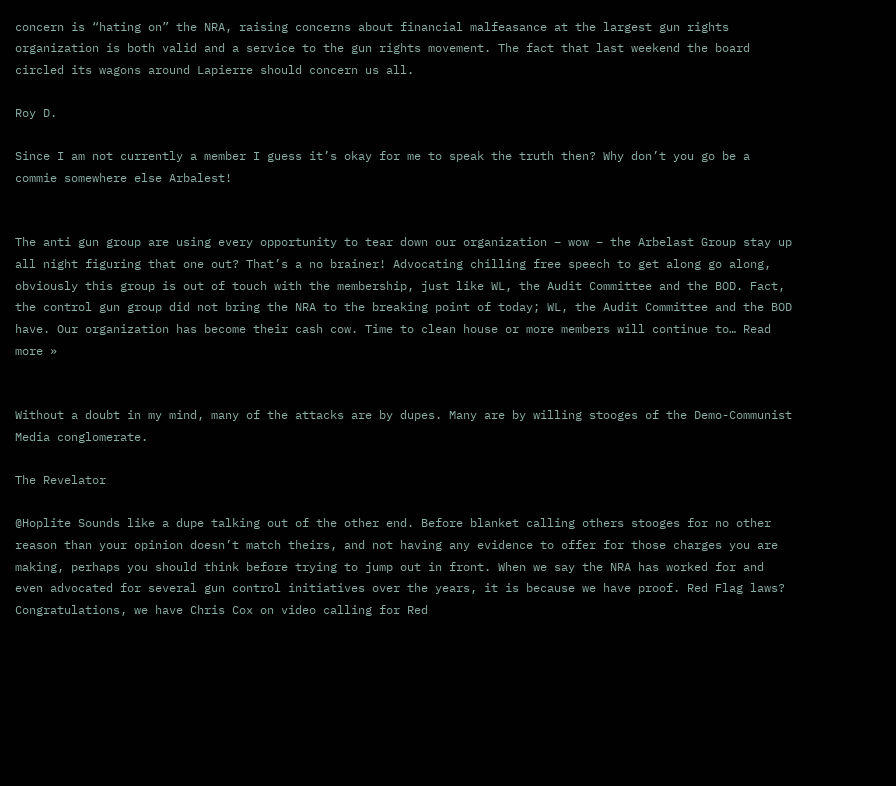concern is “hating on” the NRA, raising concerns about financial malfeasance at the largest gun rights organization is both valid and a service to the gun rights movement. The fact that last weekend the board circled its wagons around Lapierre should concern us all.

Roy D.

Since I am not currently a member I guess it’s okay for me to speak the truth then? Why don’t you go be a commie somewhere else Arbalest!


The anti gun group are using every opportunity to tear down our organization – wow – the Arbelast Group stay up all night figuring that one out? That’s a no brainer! Advocating chilling free speech to get along go along, obviously this group is out of touch with the membership, just like WL, the Audit Committee and the BOD. Fact, the control gun group did not bring the NRA to the breaking point of today; WL, the Audit Committee and the BOD have. Our organization has become their cash cow. Time to clean house or more members will continue to… Read more »


Without a doubt in my mind, many of the attacks are by dupes. Many are by willing stooges of the Demo-Communist Media conglomerate.

The Revelator

@Hoplite Sounds like a dupe talking out of the other end. Before blanket calling others stooges for no other reason than your opinion doesn’t match theirs, and not having any evidence to offer for those charges you are making, perhaps you should think before trying to jump out in front. When we say the NRA has worked for and even advocated for several gun control initiatives over the years, it is because we have proof. Red Flag laws? Congratulations, we have Chris Cox on video calling for Red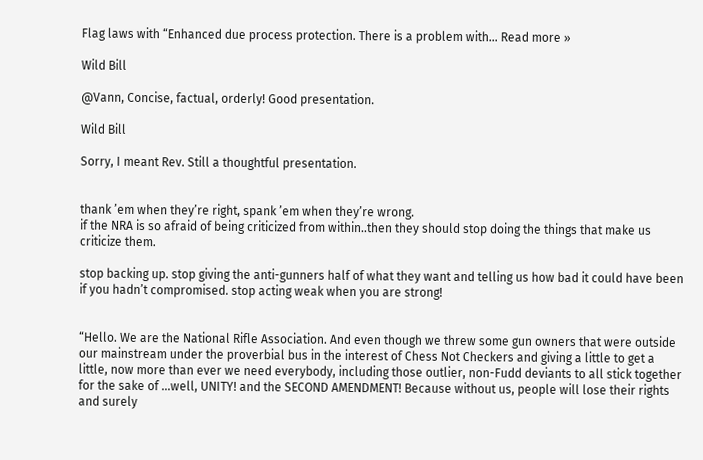Flag laws with “Enhanced due process protection. There is a problem with… Read more »

Wild Bill

@Vann, Concise, factual, orderly! Good presentation.

Wild Bill

Sorry, I meant Rev. Still a thoughtful presentation.


thank ’em when they’re right, spank ’em when they’re wrong.
if the NRA is so afraid of being criticized from within..then they should stop doing the things that make us criticize them.

stop backing up. stop giving the anti-gunners half of what they want and telling us how bad it could have been if you hadn’t compromised. stop acting weak when you are strong!


“Hello. We are the National Rifle Association. And even though we threw some gun owners that were outside our mainstream under the proverbial bus in the interest of Chess Not Checkers and giving a little to get a little, now more than ever we need everybody, including those outlier, non-Fudd deviants to all stick together for the sake of …well, UNITY! and the SECOND AMENDMENT! Because without us, people will lose their rights and surely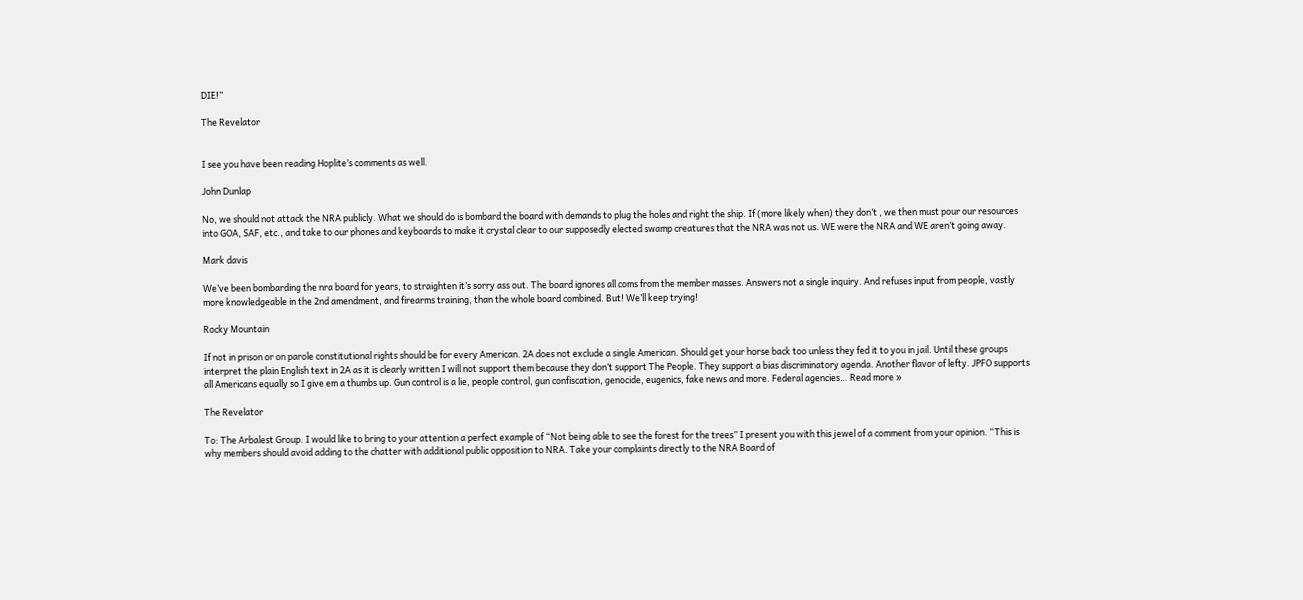DIE!”

The Revelator


I see you have been reading Hoplite’s comments as well.

John Dunlap

No, we should not attack the NRA publicly. What we should do is bombard the board with demands to plug the holes and right the ship. If (more likely when) they don’t , we then must pour our resources into GOA, SAF, etc., and take to our phones and keyboards to make it crystal clear to our supposedly elected swamp creatures that the NRA was not us. WE were the NRA and WE aren’t going away.

Mark davis

We’ve been bombarding the nra board for years, to straighten it’s sorry ass out. The board ignores all coms from the member masses. Answers not a single inquiry. And refuses input from people, vastly more knowledgeable in the 2nd amendment, and firearms training, than the whole board combined. But! We’ll keep trying!

Rocky Mountain

If not in prison or on parole constitutional rights should be for every American. 2A does not exclude a single American. Should get your horse back too unless they fed it to you in jail. Until these groups interpret the plain English text in 2A as it is clearly written I will not support them because they don’t support The People. They support a bias discriminatory agenda. Another flavor of lefty. JPFO supports all Americans equally so I give em a thumbs up. Gun control is a lie, people control, gun confiscation, genocide, eugenics, fake news and more. Federal agencies… Read more »

The Revelator

To: The Arbalest Group. I would like to bring to your attention a perfect example of “Not being able to see the forest for the trees” I present you with this jewel of a comment from your opinion. “This is why members should avoid adding to the chatter with additional public opposition to NRA. Take your complaints directly to the NRA Board of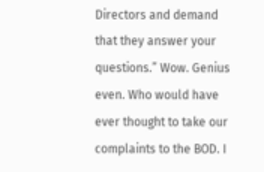Directors and demand that they answer your questions.” Wow. Genius even. Who would have ever thought to take our complaints to the BOD. I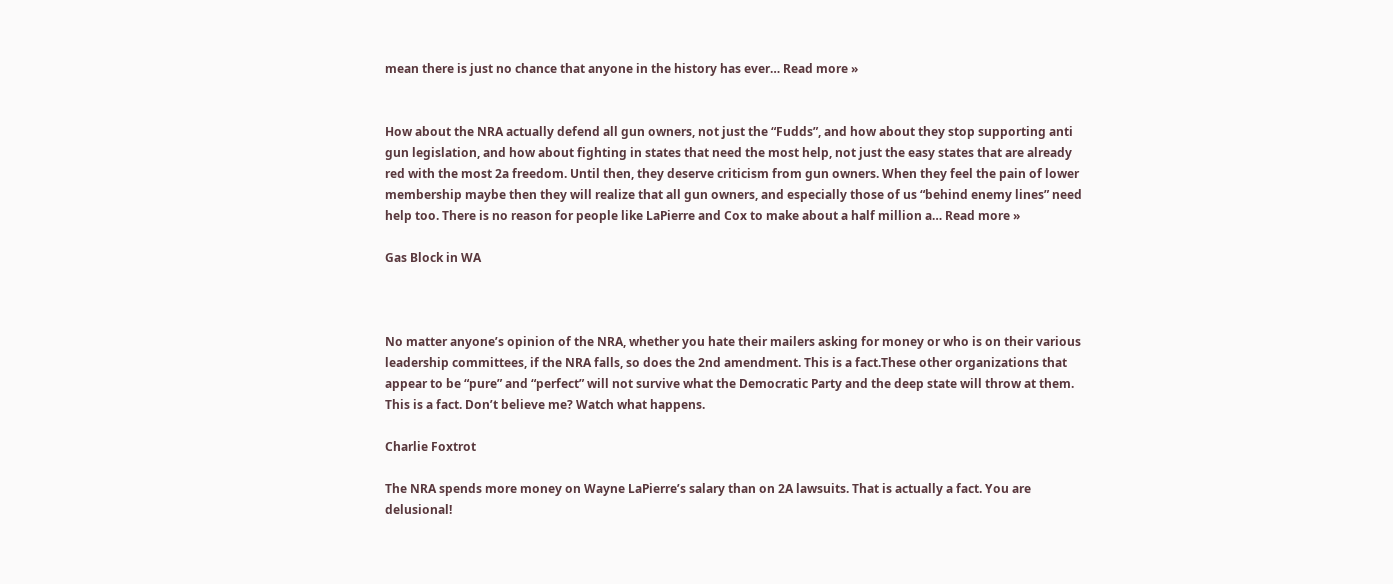mean there is just no chance that anyone in the history has ever… Read more »


How about the NRA actually defend all gun owners, not just the “Fudds”, and how about they stop supporting anti gun legislation, and how about fighting in states that need the most help, not just the easy states that are already red with the most 2a freedom. Until then, they deserve criticism from gun owners. When they feel the pain of lower membership maybe then they will realize that all gun owners, and especially those of us “behind enemy lines” need help too. There is no reason for people like LaPierre and Cox to make about a half million a… Read more »

Gas Block in WA



No matter anyone’s opinion of the NRA, whether you hate their mailers asking for money or who is on their various leadership committees, if the NRA falls, so does the 2nd amendment. This is a fact.These other organizations that appear to be “pure” and “perfect” will not survive what the Democratic Party and the deep state will throw at them. This is a fact. Don’t believe me? Watch what happens.

Charlie Foxtrot

The NRA spends more money on Wayne LaPierre’s salary than on 2A lawsuits. That is actually a fact. You are delusional!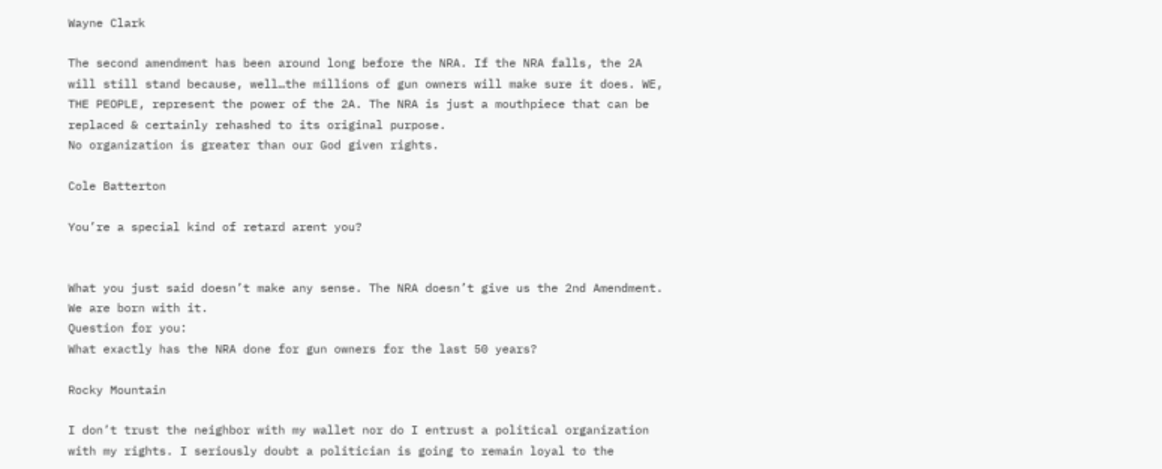Wayne Clark

The second amendment has been around long before the NRA. If the NRA falls, the 2A will still stand because, well…the millions of gun owners will make sure it does. WE, THE PEOPLE, represent the power of the 2A. The NRA is just a mouthpiece that can be replaced & certainly rehashed to its original purpose.
No organization is greater than our God given rights.

Cole Batterton

You’re a special kind of retard arent you?


What you just said doesn’t make any sense. The NRA doesn’t give us the 2nd Amendment. We are born with it.
Question for you:
What exactly has the NRA done for gun owners for the last 50 years?

Rocky Mountain

I don’t trust the neighbor with my wallet nor do I entrust a political organization with my rights. I seriously doubt a politician is going to remain loyal to the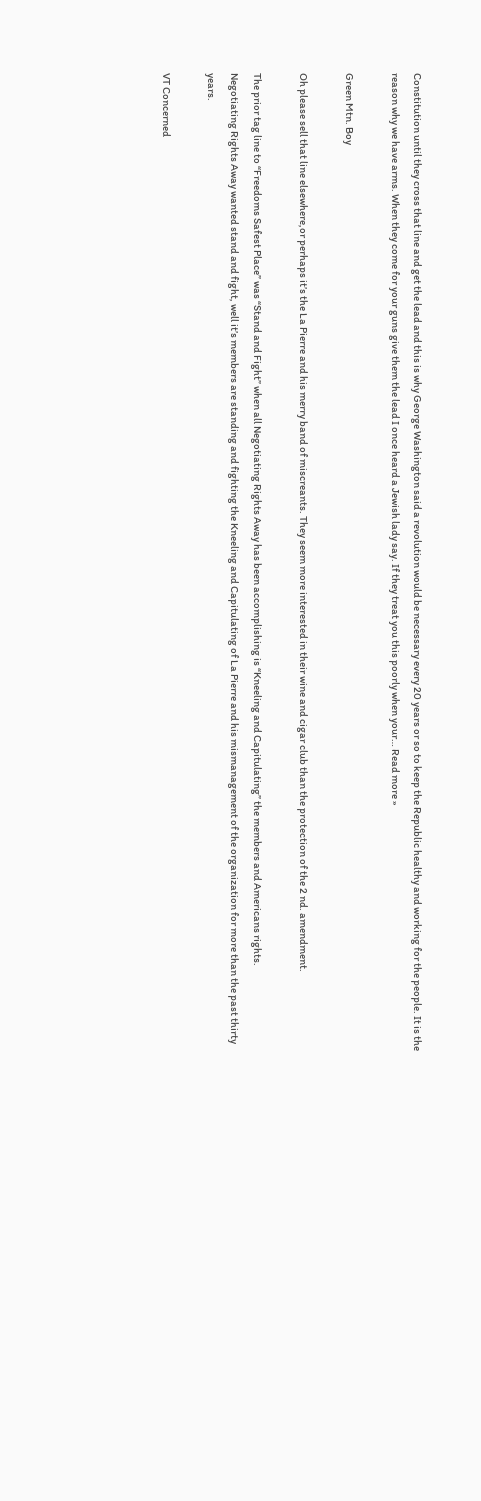Constitution until they cross that line and get the lead and this is why George Washington said a revolution would be necessary every 20 years or so to keep the Republic healthy and working for the people. It is the reason why we have arms. When they come for your guns give them the lead I once heard a Jewish lady say. If they treat you this poorly when your… Read more »

Green Mtn. Boy

Oh please sell that line elsewhere,or perhaps it’s the La Pierre and his merry band of miscreants. They seem more interested in their wine and cigar club than the protection of the 2 nd. amendment.

The prior tag line to “Freedoms Safest Place” was “Stand and Fight” when all Negotiating Rights Away has been accomplishing is “Kneeling and Capitulating” the members and Americans rights.
Negotiating Rights Away wanted stand and fight, well it’s members are standing and fighting the Kneeling and Capitulating of La Pierre and his mismanagement of the organization for more than the past thirty years.

VT Concerned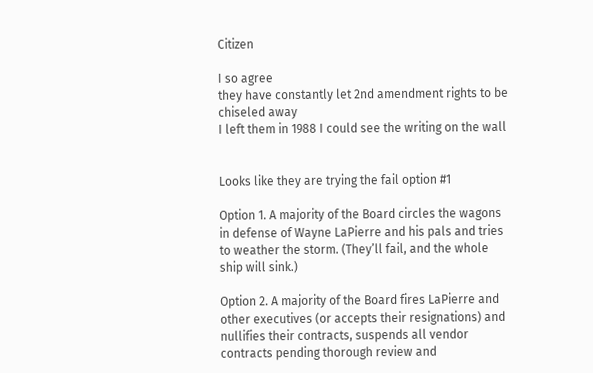Citizen

I so agree
they have constantly let 2nd amendment rights to be chiseled away
I left them in 1988 I could see the writing on the wall


Looks like they are trying the fail option #1

Option 1. A majority of the Board circles the wagons in defense of Wayne LaPierre and his pals and tries to weather the storm. (They’ll fail, and the whole ship will sink.)

Option 2. A majority of the Board fires LaPierre and other executives (or accepts their resignations) and nullifies their contracts, suspends all vendor contracts pending thorough review and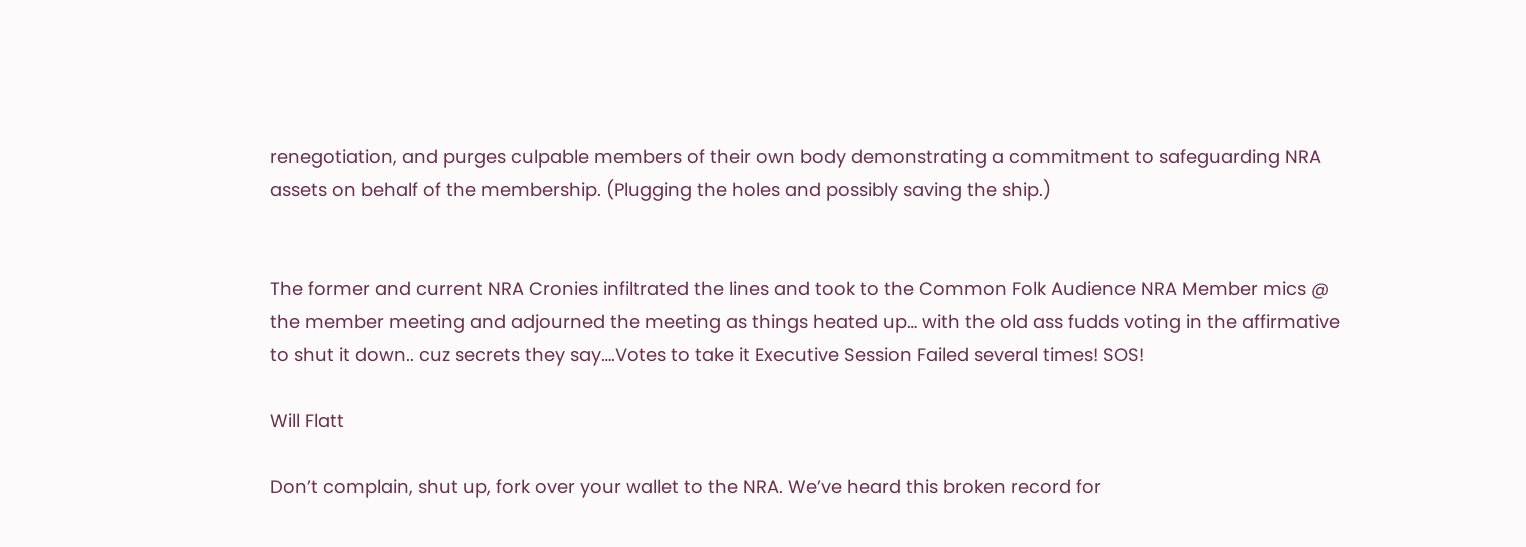renegotiation, and purges culpable members of their own body demonstrating a commitment to safeguarding NRA assets on behalf of the membership. (Plugging the holes and possibly saving the ship.)


The former and current NRA Cronies infiltrated the lines and took to the Common Folk Audience NRA Member mics @ the member meeting and adjourned the meeting as things heated up… with the old ass fudds voting in the affirmative to shut it down.. cuz secrets they say….Votes to take it Executive Session Failed several times! SOS!

Will Flatt

Don’t complain, shut up, fork over your wallet to the NRA. We’ve heard this broken record for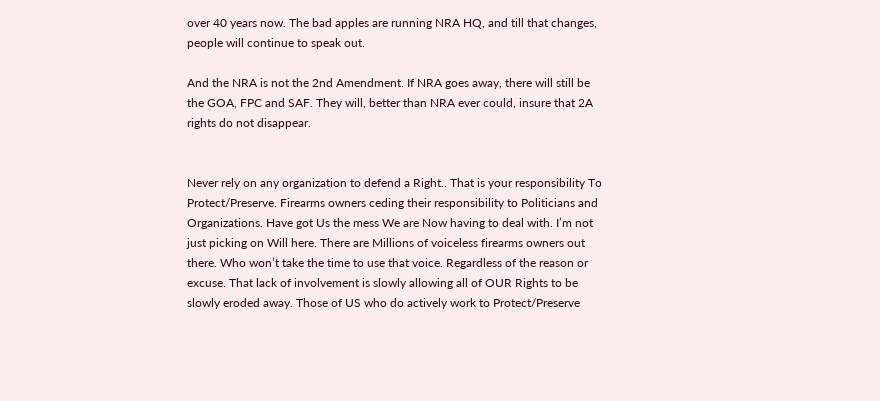over 40 years now. The bad apples are running NRA HQ, and till that changes, people will continue to speak out.

And the NRA is not the 2nd Amendment. If NRA goes away, there will still be the GOA, FPC and SAF. They will, better than NRA ever could, insure that 2A rights do not disappear.


Never rely on any organization to defend a Right.. That is your responsibility To Protect/Preserve. Firearms owners ceding their responsibility to Politicians and Organizations. Have got Us the mess We are Now having to deal with. I’m not just picking on Will here. There are Millions of voiceless firearms owners out there. Who won’t take the time to use that voice. Regardless of the reason or excuse. That lack of involvement is slowly allowing all of OUR Rights to be slowly eroded away. Those of US who do actively work to Protect/Preserve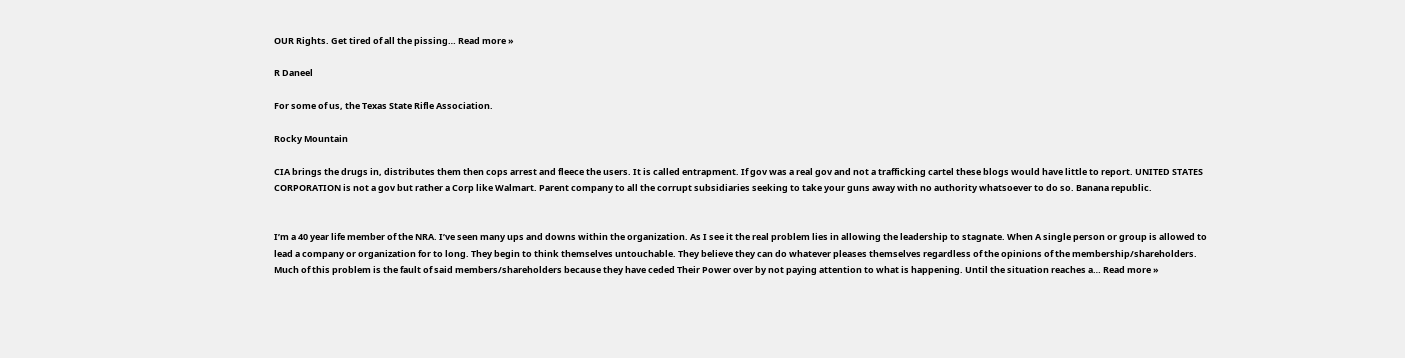OUR Rights. Get tired of all the pissing… Read more »

R Daneel

For some of us, the Texas State Rifle Association.

Rocky Mountain

CIA brings the drugs in, distributes them then cops arrest and fleece the users. It is called entrapment. If gov was a real gov and not a trafficking cartel these blogs would have little to report. UNITED STATES CORPORATION is not a gov but rather a Corp like Walmart. Parent company to all the corrupt subsidiaries seeking to take your guns away with no authority whatsoever to do so. Banana republic.


I’m a 40 year life member of the NRA. I’ve seen many ups and downs within the organization. As I see it the real problem lies in allowing the leadership to stagnate. When A single person or group is allowed to lead a company or organization for to long. They begin to think themselves untouchable. They believe they can do whatever pleases themselves regardless of the opinions of the membership/shareholders. Much of this problem is the fault of said members/shareholders because they have ceded Their Power over by not paying attention to what is happening. Until the situation reaches a… Read more »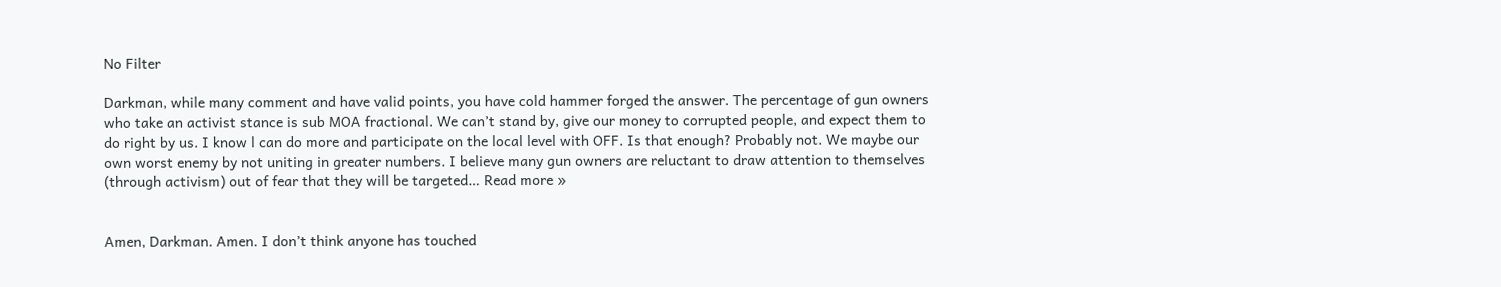No Filter

Darkman, while many comment and have valid points, you have cold hammer forged the answer. The percentage of gun owners who take an activist stance is sub MOA fractional. We can’t stand by, give our money to corrupted people, and expect them to do right by us. I know l can do more and participate on the local level with OFF. Is that enough? Probably not. We maybe our own worst enemy by not uniting in greater numbers. I believe many gun owners are reluctant to draw attention to themselves (through activism) out of fear that they will be targeted… Read more »


Amen, Darkman. Amen. I don’t think anyone has touched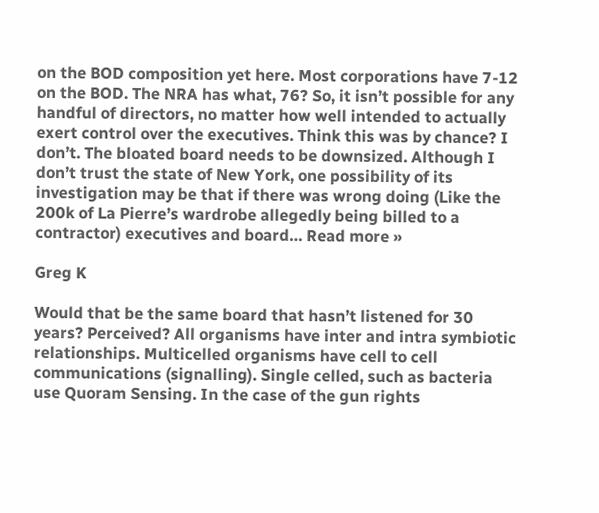on the BOD composition yet here. Most corporations have 7-12 on the BOD. The NRA has what, 76? So, it isn’t possible for any handful of directors, no matter how well intended to actually exert control over the executives. Think this was by chance? I don’t. The bloated board needs to be downsized. Although I don’t trust the state of New York, one possibility of its investigation may be that if there was wrong doing (Like the 200k of La Pierre’s wardrobe allegedly being billed to a contractor) executives and board… Read more »

Greg K

Would that be the same board that hasn’t listened for 30 years? Perceived? All organisms have inter and intra symbiotic relationships. Multicelled organisms have cell to cell communications (signalling). Single celled, such as bacteria use Quoram Sensing. In the case of the gun rights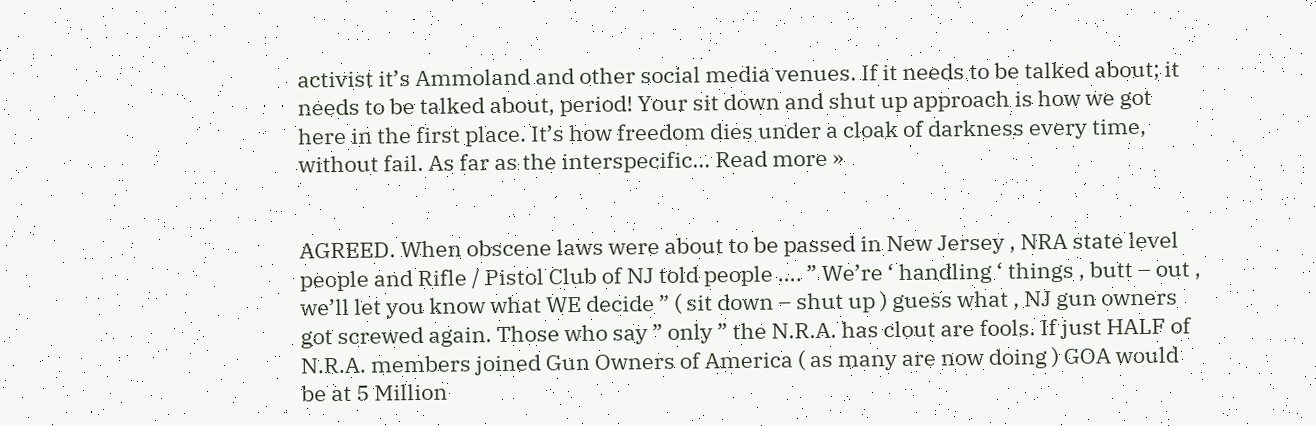activist it’s Ammoland and other social media venues. If it needs to be talked about; it needs to be talked about, period! Your sit down and shut up approach is how we got here in the first place. It’s how freedom dies under a cloak of darkness every time, without fail. As far as the interspecific… Read more »


AGREED. When obscene laws were about to be passed in New Jersey , NRA state level people and Rifle / Pistol Club of NJ told people …. ” We’re ‘ handling ‘ things , butt – out , we’ll let you know what WE decide ” ( sit down – shut up ) guess what , NJ gun owners got screwed again. Those who say ” only ” the N.R.A. has clout are fools. If just HALF of N.R.A. members joined Gun Owners of America ( as many are now doing ) GOA would be at 5 Million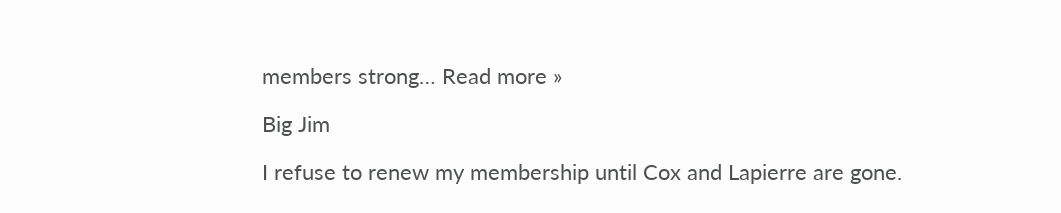members strong… Read more »

Big Jim

I refuse to renew my membership until Cox and Lapierre are gone.